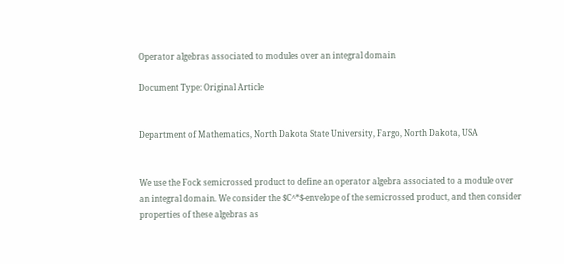Operator algebras associated to modules over an integral domain

Document Type: Original Article


Department of Mathematics, North Dakota State University, Fargo, North Dakota, USA


We use the Fock semicrossed product to define an operator algebra associated to a module over an integral domain. We consider the $C^*$-envelope of the semicrossed product, and then consider properties of these algebras as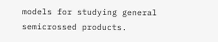models for studying general semicrossed products.